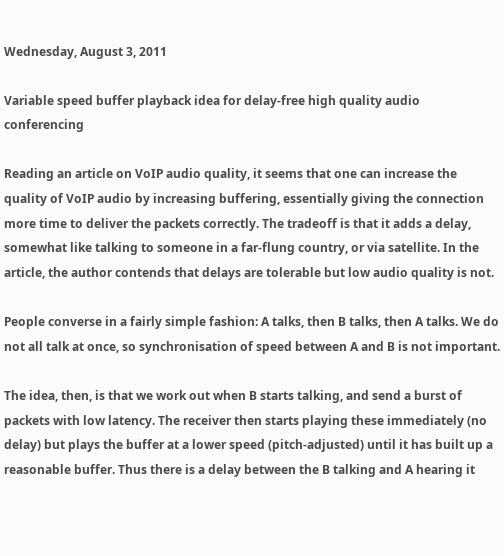Wednesday, August 3, 2011

Variable speed buffer playback idea for delay-free high quality audio conferencing

Reading an article on VoIP audio quality, it seems that one can increase the quality of VoIP audio by increasing buffering, essentially giving the connection more time to deliver the packets correctly. The tradeoff is that it adds a delay, somewhat like talking to someone in a far-flung country, or via satellite. In the article, the author contends that delays are tolerable but low audio quality is not.

People converse in a fairly simple fashion: A talks, then B talks, then A talks. We do not all talk at once, so synchronisation of speed between A and B is not important.

The idea, then, is that we work out when B starts talking, and send a burst of packets with low latency. The receiver then starts playing these immediately (no delay) but plays the buffer at a lower speed (pitch-adjusted) until it has built up a reasonable buffer. Thus there is a delay between the B talking and A hearing it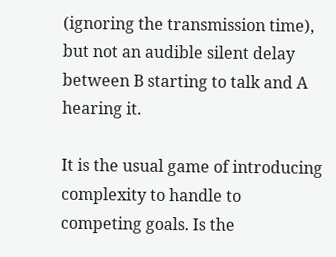(ignoring the transmission time), but not an audible silent delay between B starting to talk and A hearing it.

It is the usual game of introducing complexity to handle to competing goals. Is the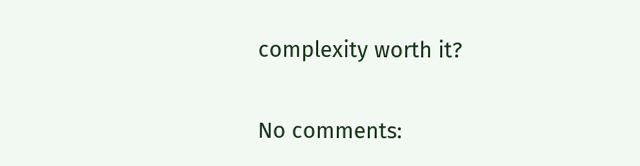complexity worth it?

No comments: